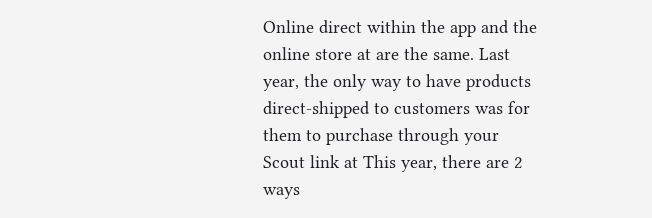Online direct within the app and the online store at are the same. Last year, the only way to have products direct-shipped to customers was for them to purchase through your Scout link at This year, there are 2 ways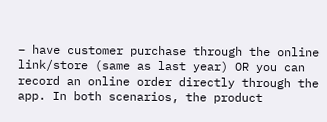– have customer purchase through the online link/store (same as last year) OR you can record an online order directly through the app. In both scenarios, the product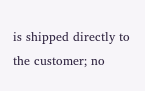is shipped directly to the customer; no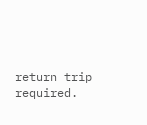return trip required.